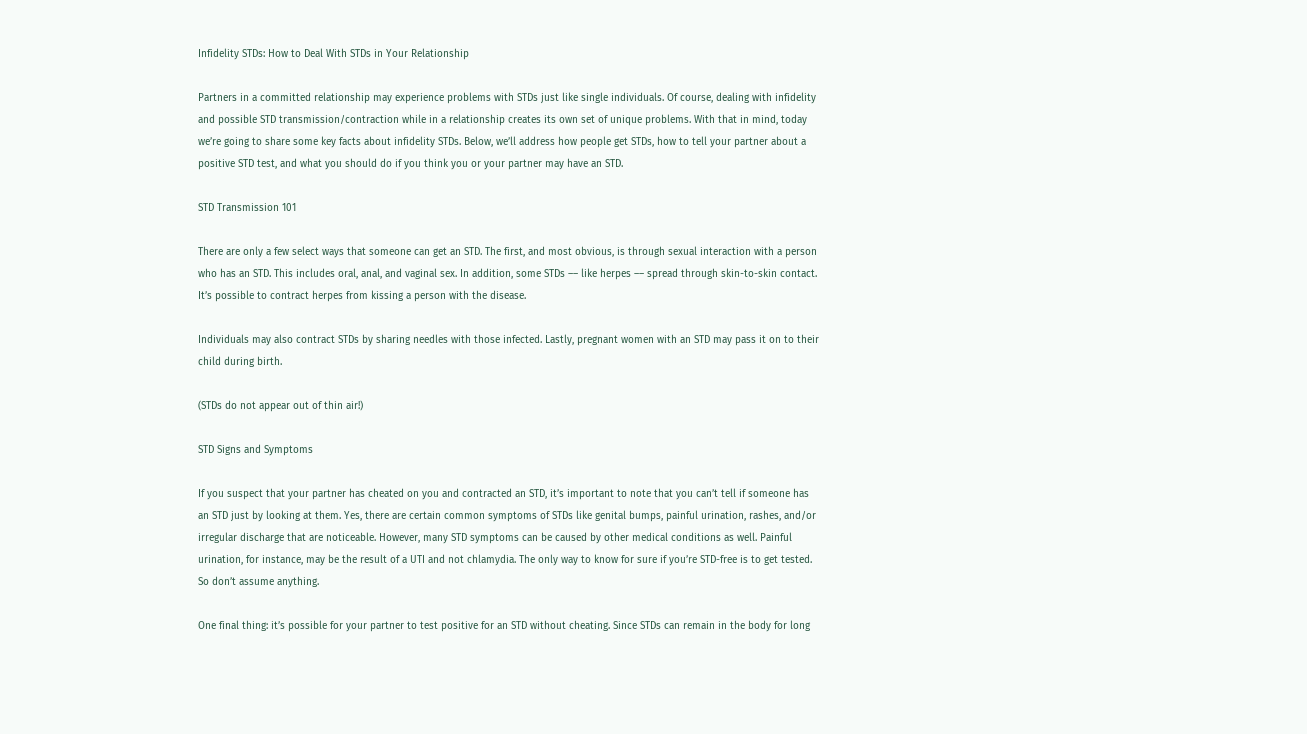Infidelity STDs: How to Deal With STDs in Your Relationship

Partners in a committed relationship may experience problems with STDs just like single individuals. Of course, dealing with infidelity and possible STD transmission/contraction while in a relationship creates its own set of unique problems. With that in mind, today we’re going to share some key facts about infidelity STDs. Below, we’ll address how people get STDs, how to tell your partner about a positive STD test, and what you should do if you think you or your partner may have an STD.

STD Transmission 101

There are only a few select ways that someone can get an STD. The first, and most obvious, is through sexual interaction with a person who has an STD. This includes oral, anal, and vaginal sex. In addition, some STDs –– like herpes –– spread through skin-to-skin contact. It’s possible to contract herpes from kissing a person with the disease.

Individuals may also contract STDs by sharing needles with those infected. Lastly, pregnant women with an STD may pass it on to their child during birth.

(STDs do not appear out of thin air!)

STD Signs and Symptoms

If you suspect that your partner has cheated on you and contracted an STD, it’s important to note that you can’t tell if someone has an STD just by looking at them. Yes, there are certain common symptoms of STDs like genital bumps, painful urination, rashes, and/or irregular discharge that are noticeable. However, many STD symptoms can be caused by other medical conditions as well. Painful urination, for instance, may be the result of a UTI and not chlamydia. The only way to know for sure if you’re STD-free is to get tested. So don’t assume anything.

One final thing: it’s possible for your partner to test positive for an STD without cheating. Since STDs can remain in the body for long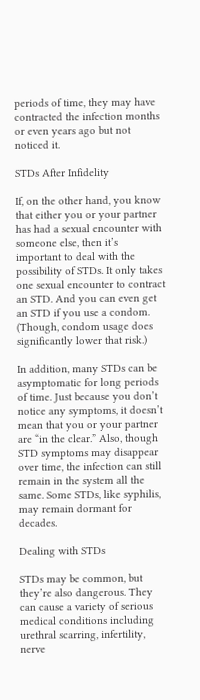periods of time, they may have contracted the infection months or even years ago but not noticed it.

STDs After Infidelity

If, on the other hand, you know that either you or your partner has had a sexual encounter with someone else, then it’s important to deal with the possibility of STDs. It only takes one sexual encounter to contract an STD. And you can even get an STD if you use a condom. (Though, condom usage does significantly lower that risk.)

In addition, many STDs can be asymptomatic for long periods of time. Just because you don’t notice any symptoms, it doesn’t mean that you or your partner are “in the clear.” Also, though STD symptoms may disappear over time, the infection can still remain in the system all the same. Some STDs, like syphilis, may remain dormant for decades.

Dealing with STDs

STDs may be common, but they’re also dangerous. They can cause a variety of serious medical conditions including urethral scarring, infertility, nerve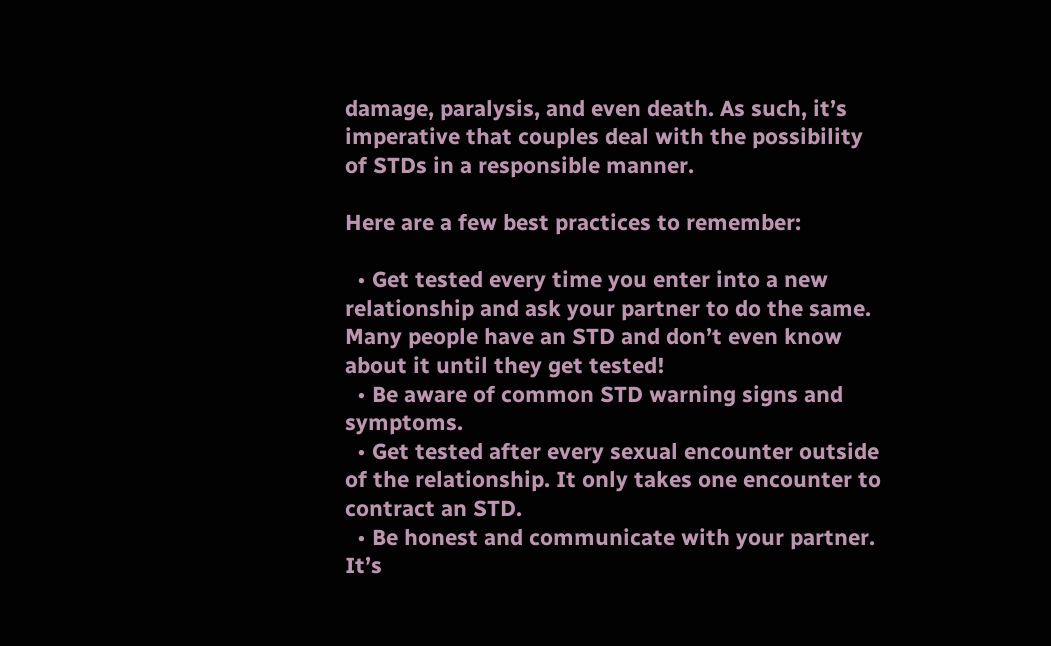damage, paralysis, and even death. As such, it’s imperative that couples deal with the possibility of STDs in a responsible manner.

Here are a few best practices to remember:

  • Get tested every time you enter into a new relationship and ask your partner to do the same. Many people have an STD and don’t even know about it until they get tested!
  • Be aware of common STD warning signs and symptoms.
  • Get tested after every sexual encounter outside of the relationship. It only takes one encounter to contract an STD.
  • Be honest and communicate with your partner. It’s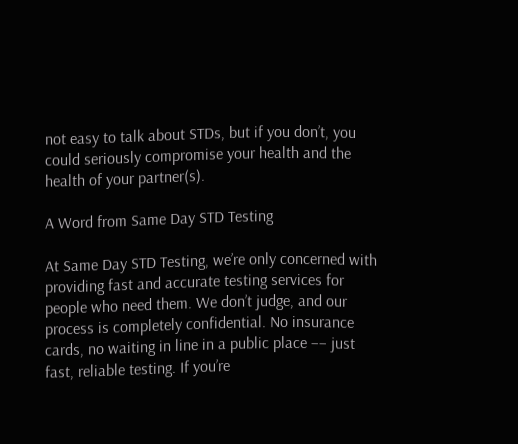not easy to talk about STDs, but if you don’t, you could seriously compromise your health and the health of your partner(s).

A Word from Same Day STD Testing

At Same Day STD Testing, we’re only concerned with providing fast and accurate testing services for people who need them. We don’t judge, and our process is completely confidential. No insurance cards, no waiting in line in a public place –– just fast, reliable testing. If you’re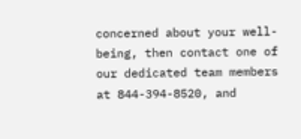concerned about your well-being, then contact one of our dedicated team members at 844-394-8520, and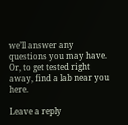we’ll answer any questions you may have. Or, to get tested right away, find a lab near you here.

Leave a reply